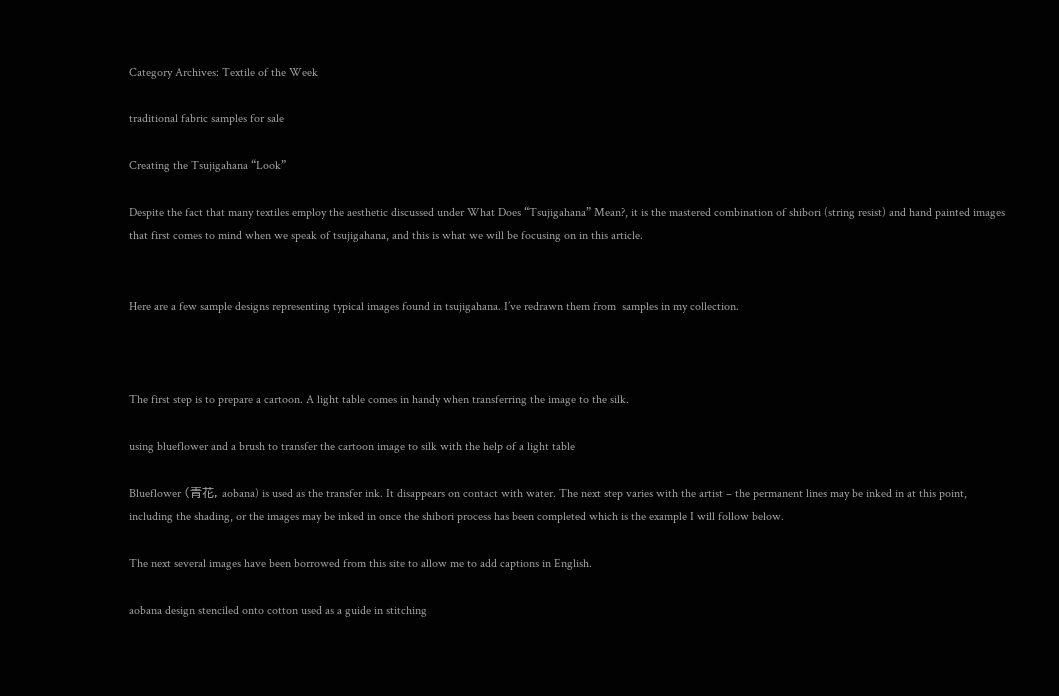Category Archives: Textile of the Week

traditional fabric samples for sale

Creating the Tsujigahana “Look”

Despite the fact that many textiles employ the aesthetic discussed under What Does “Tsujigahana” Mean?, it is the mastered combination of shibori (string resist) and hand painted images that first comes to mind when we speak of tsujigahana, and this is what we will be focusing on in this article.


Here are a few sample designs representing typical images found in tsujigahana. I’ve redrawn them from  samples in my collection.



The first step is to prepare a cartoon. A light table comes in handy when transferring the image to the silk.

using blueflower and a brush to transfer the cartoon image to silk with the help of a light table

Blueflower (青花, aobana) is used as the transfer ink. It disappears on contact with water. The next step varies with the artist – the permanent lines may be inked in at this point, including the shading, or the images may be inked in once the shibori process has been completed which is the example I will follow below.

The next several images have been borrowed from this site to allow me to add captions in English.

aobana design stenciled onto cotton used as a guide in stitching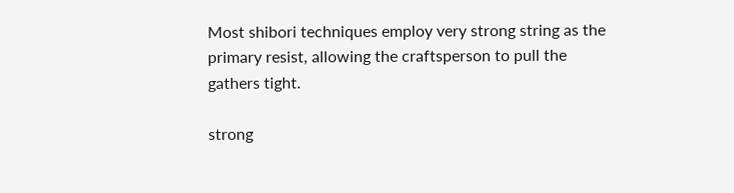Most shibori techniques employ very strong string as the primary resist, allowing the craftsperson to pull the gathers tight.

strong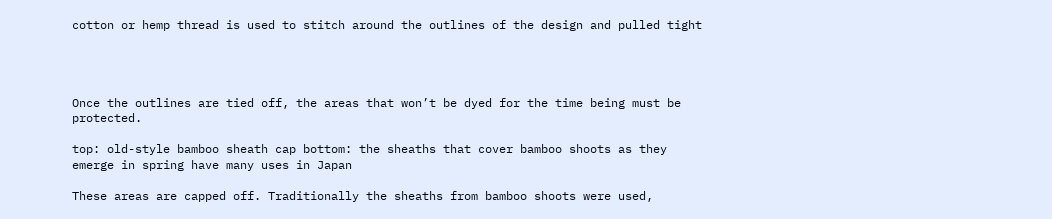cotton or hemp thread is used to stitch around the outlines of the design and pulled tight




Once the outlines are tied off, the areas that won’t be dyed for the time being must be protected.

top: old-style bamboo sheath cap bottom: the sheaths that cover bamboo shoots as they emerge in spring have many uses in Japan

These areas are capped off. Traditionally the sheaths from bamboo shoots were used,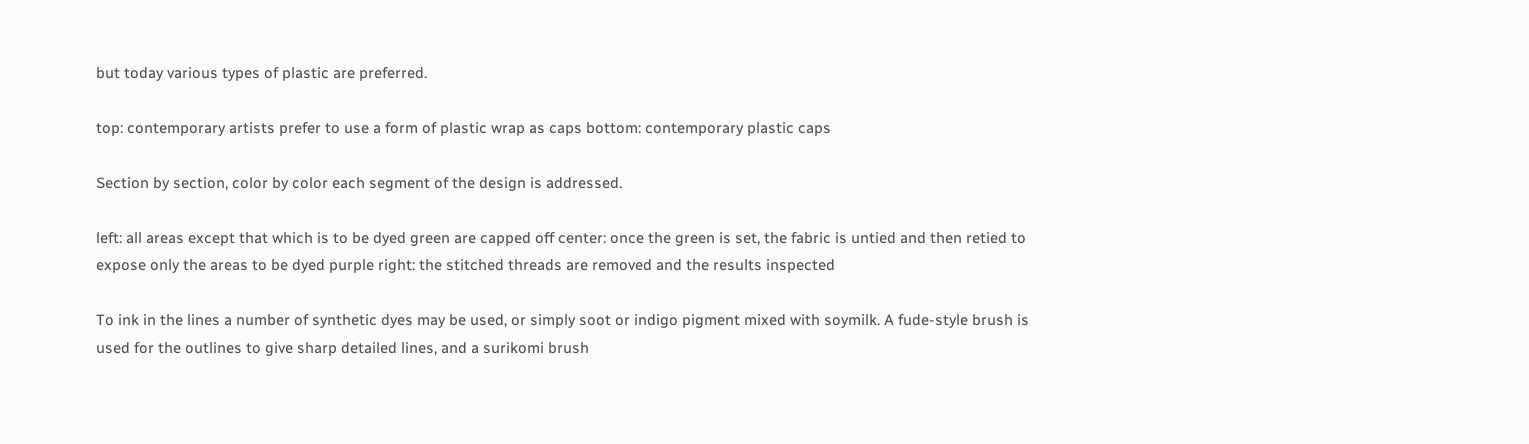but today various types of plastic are preferred.

top: contemporary artists prefer to use a form of plastic wrap as caps bottom: contemporary plastic caps

Section by section, color by color each segment of the design is addressed.

left: all areas except that which is to be dyed green are capped off center: once the green is set, the fabric is untied and then retied to expose only the areas to be dyed purple right: the stitched threads are removed and the results inspected

To ink in the lines a number of synthetic dyes may be used, or simply soot or indigo pigment mixed with soymilk. A fude-style brush is used for the outlines to give sharp detailed lines, and a surikomi brush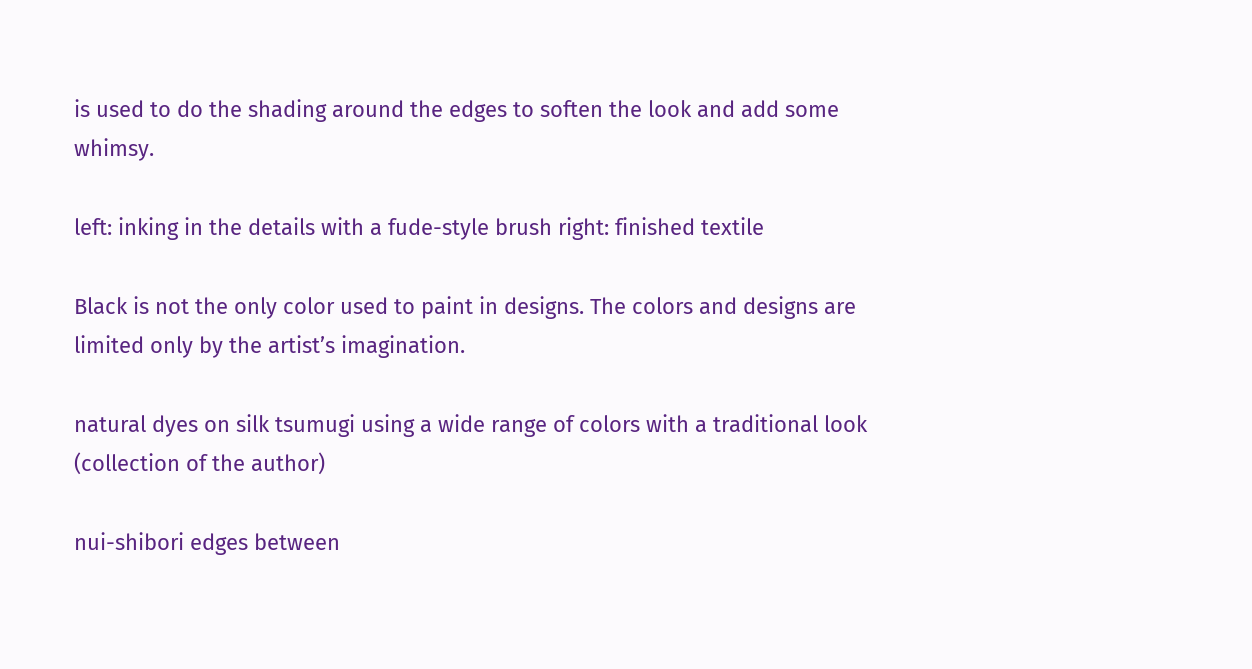is used to do the shading around the edges to soften the look and add some whimsy.

left: inking in the details with a fude-style brush right: finished textile

Black is not the only color used to paint in designs. The colors and designs are limited only by the artist’s imagination.

natural dyes on silk tsumugi using a wide range of colors with a traditional look (collection of the author)

nui-shibori edges between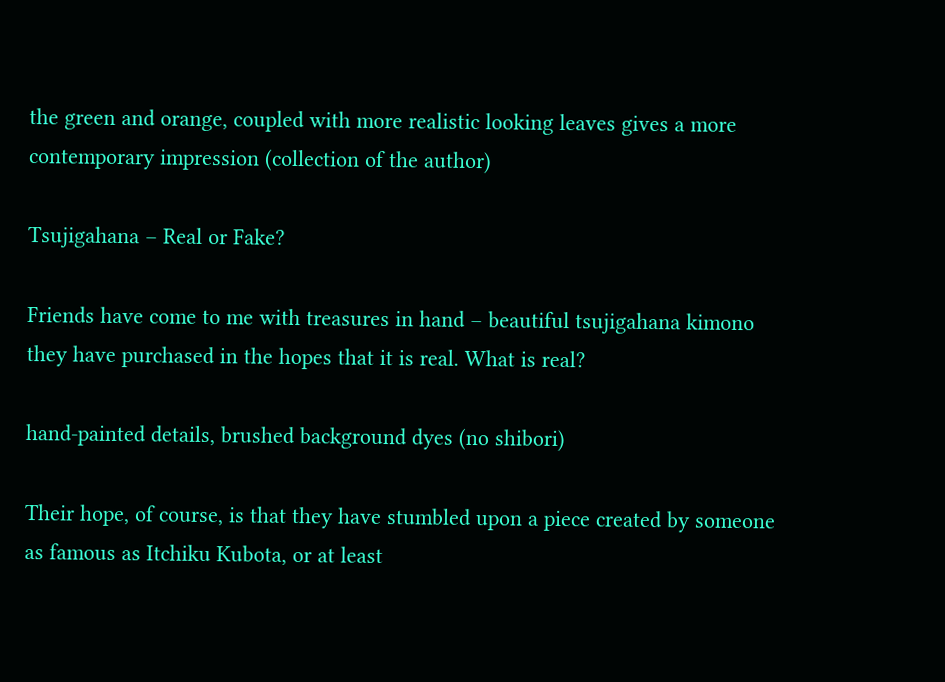the green and orange, coupled with more realistic looking leaves gives a more contemporary impression (collection of the author)

Tsujigahana – Real or Fake?

Friends have come to me with treasures in hand – beautiful tsujigahana kimono they have purchased in the hopes that it is real. What is real?

hand-painted details, brushed background dyes (no shibori)

Their hope, of course, is that they have stumbled upon a piece created by someone as famous as Itchiku Kubota, or at least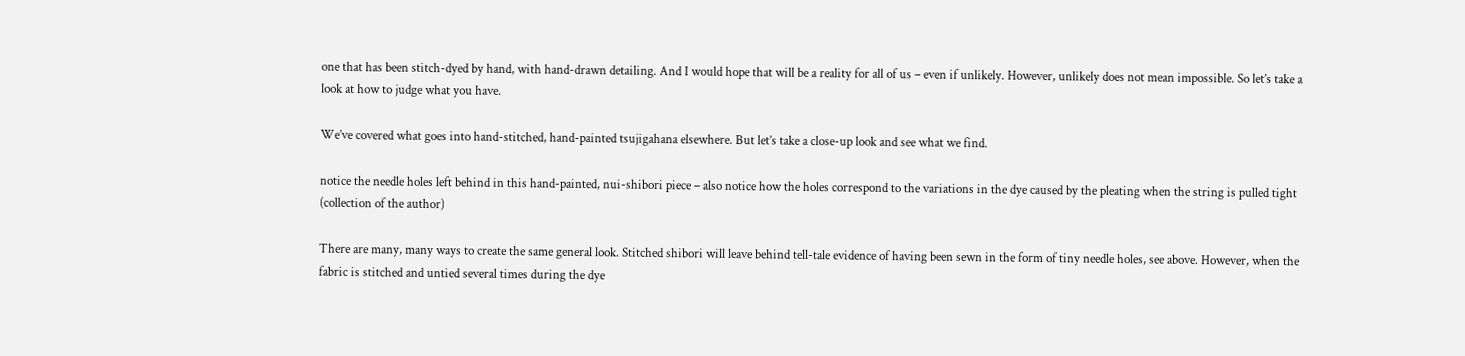one that has been stitch-dyed by hand, with hand-drawn detailing. And I would hope that will be a reality for all of us – even if unlikely. However, unlikely does not mean impossible. So let’s take a look at how to judge what you have.

We’ve covered what goes into hand-stitched, hand-painted tsujigahana elsewhere. But let’s take a close-up look and see what we find.

notice the needle holes left behind in this hand-painted, nui-shibori piece – also notice how the holes correspond to the variations in the dye caused by the pleating when the string is pulled tight (collection of the author)

There are many, many ways to create the same general look. Stitched shibori will leave behind tell-tale evidence of having been sewn in the form of tiny needle holes, see above. However, when the fabric is stitched and untied several times during the dye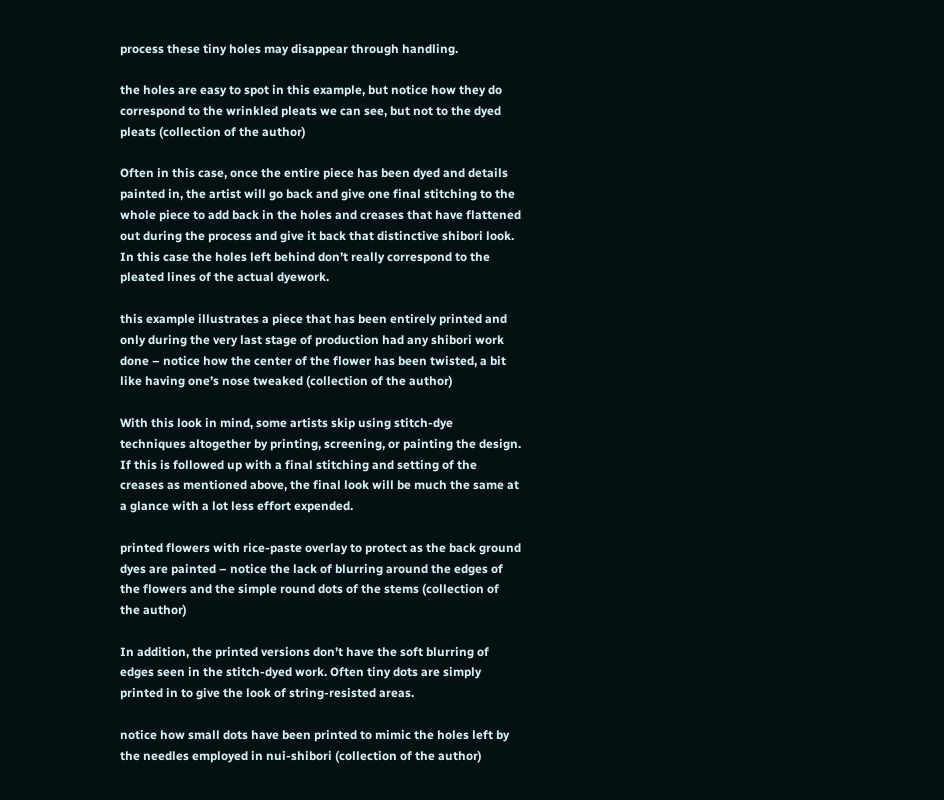process these tiny holes may disappear through handling.

the holes are easy to spot in this example, but notice how they do correspond to the wrinkled pleats we can see, but not to the dyed pleats (collection of the author)

Often in this case, once the entire piece has been dyed and details painted in, the artist will go back and give one final stitching to the whole piece to add back in the holes and creases that have flattened out during the process and give it back that distinctive shibori look. In this case the holes left behind don’t really correspond to the pleated lines of the actual dyework.

this example illustrates a piece that has been entirely printed and only during the very last stage of production had any shibori work done – notice how the center of the flower has been twisted, a bit like having one’s nose tweaked (collection of the author)

With this look in mind, some artists skip using stitch-dye techniques altogether by printing, screening, or painting the design. If this is followed up with a final stitching and setting of the creases as mentioned above, the final look will be much the same at a glance with a lot less effort expended.

printed flowers with rice-paste overlay to protect as the back ground dyes are painted – notice the lack of blurring around the edges of the flowers and the simple round dots of the stems (collection of the author)

In addition, the printed versions don’t have the soft blurring of edges seen in the stitch-dyed work. Often tiny dots are simply printed in to give the look of string-resisted areas.

notice how small dots have been printed to mimic the holes left by the needles employed in nui-shibori (collection of the author)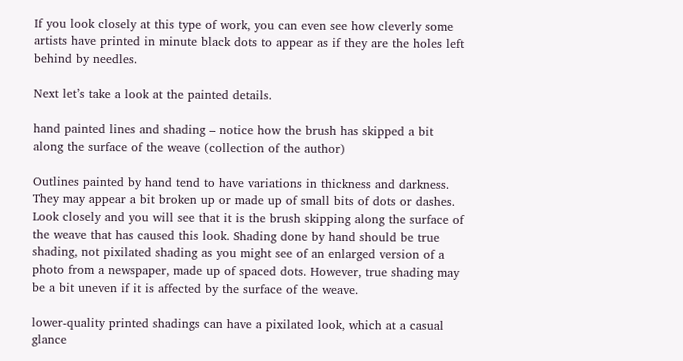If you look closely at this type of work, you can even see how cleverly some artists have printed in minute black dots to appear as if they are the holes left behind by needles.

Next let’s take a look at the painted details.

hand painted lines and shading – notice how the brush has skipped a bit along the surface of the weave (collection of the author)

Outlines painted by hand tend to have variations in thickness and darkness. They may appear a bit broken up or made up of small bits of dots or dashes. Look closely and you will see that it is the brush skipping along the surface of the weave that has caused this look. Shading done by hand should be true shading, not pixilated shading as you might see of an enlarged version of a photo from a newspaper, made up of spaced dots. However, true shading may be a bit uneven if it is affected by the surface of the weave.

lower-quality printed shadings can have a pixilated look, which at a casual glance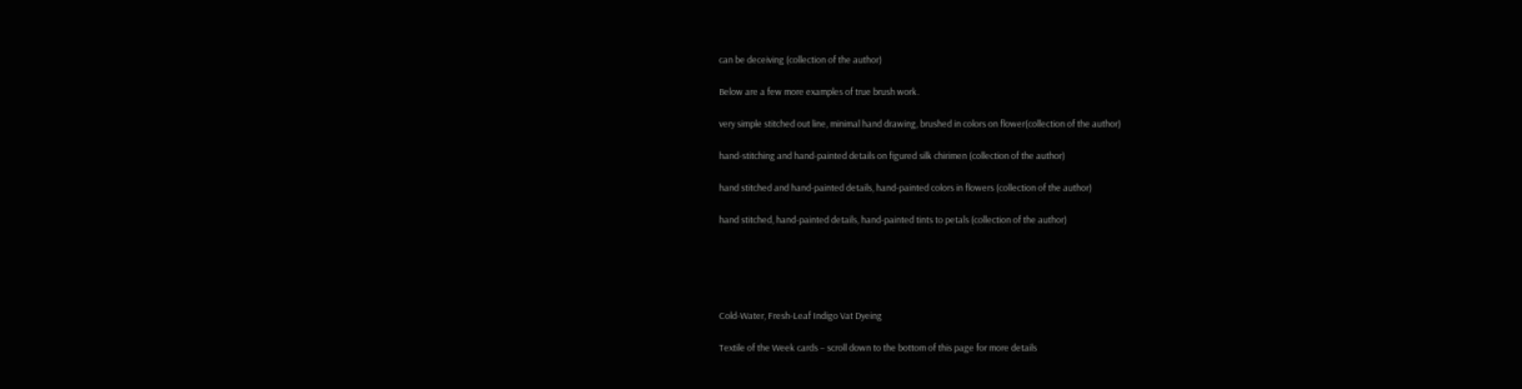can be deceiving (collection of the author)

Below are a few more examples of true brush work.

very simple stitched out line, minimal hand drawing, brushed in colors on flower(collection of the author)

hand-stitching and hand-painted details on figured silk chirimen (collection of the author)

hand stitched and hand-painted details, hand-painted colors in flowers (collection of the author)

hand stitched, hand-painted details, hand-painted tints to petals (collection of the author)





Cold-Water, Fresh-Leaf Indigo Vat Dyeing

Textile of the Week cards – scroll down to the bottom of this page for more details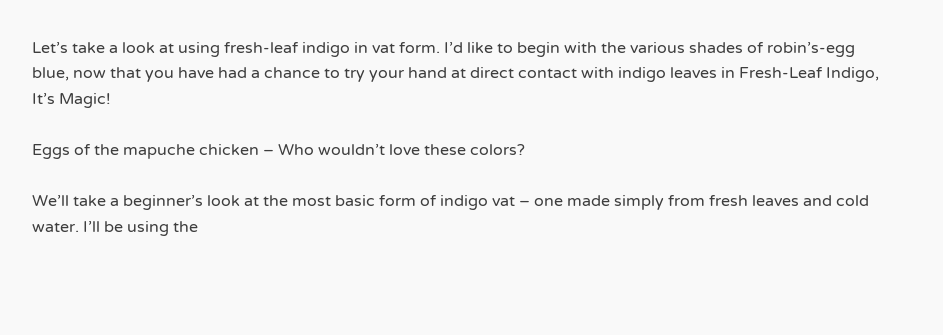Let’s take a look at using fresh-leaf indigo in vat form. I’d like to begin with the various shades of robin’s-egg blue, now that you have had a chance to try your hand at direct contact with indigo leaves in Fresh-Leaf Indigo, It’s Magic!

Eggs of the mapuche chicken – Who wouldn’t love these colors?

We’ll take a beginner’s look at the most basic form of indigo vat – one made simply from fresh leaves and cold water. I’ll be using the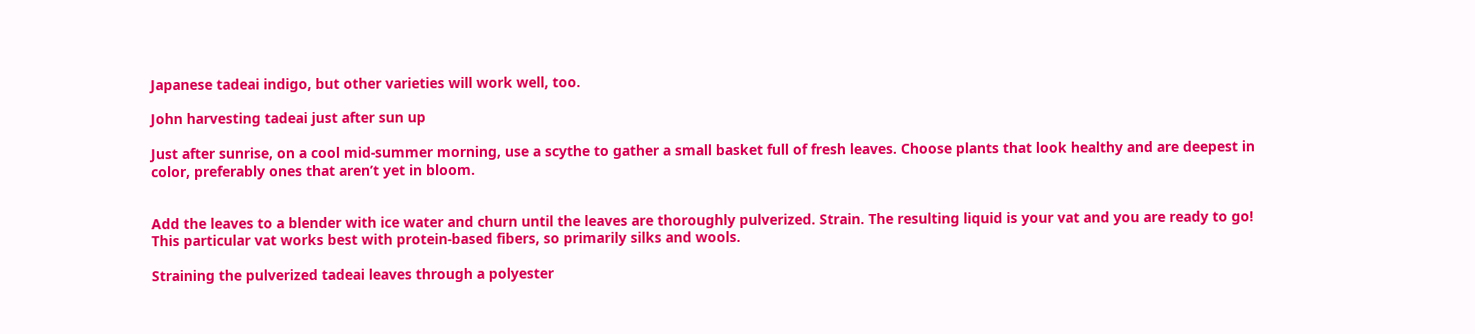Japanese tadeai indigo, but other varieties will work well, too.

John harvesting tadeai just after sun up

Just after sunrise, on a cool mid-summer morning, use a scythe to gather a small basket full of fresh leaves. Choose plants that look healthy and are deepest in color, preferably ones that aren’t yet in bloom.


Add the leaves to a blender with ice water and churn until the leaves are thoroughly pulverized. Strain. The resulting liquid is your vat and you are ready to go! This particular vat works best with protein-based fibers, so primarily silks and wools.

Straining the pulverized tadeai leaves through a polyester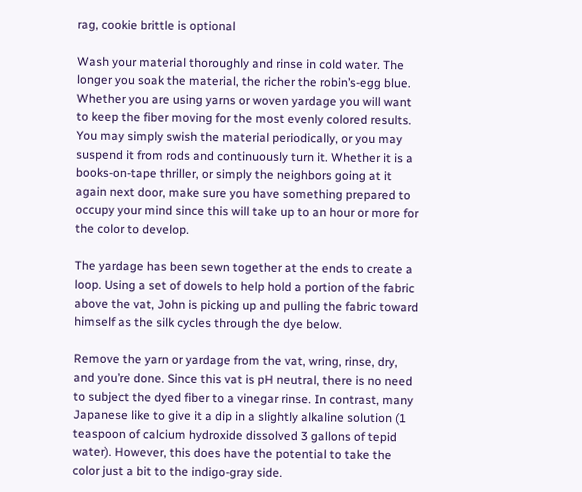rag, cookie brittle is optional

Wash your material thoroughly and rinse in cold water. The longer you soak the material, the richer the robin’s-egg blue. Whether you are using yarns or woven yardage you will want to keep the fiber moving for the most evenly colored results. You may simply swish the material periodically, or you may suspend it from rods and continuously turn it. Whether it is a books-on-tape thriller, or simply the neighbors going at it again next door, make sure you have something prepared to occupy your mind since this will take up to an hour or more for the color to develop.

The yardage has been sewn together at the ends to create a loop. Using a set of dowels to help hold a portion of the fabric above the vat, John is picking up and pulling the fabric toward himself as the silk cycles through the dye below.

Remove the yarn or yardage from the vat, wring, rinse, dry, and you’re done. Since this vat is pH neutral, there is no need to subject the dyed fiber to a vinegar rinse. In contrast, many Japanese like to give it a dip in a slightly alkaline solution (1 teaspoon of calcium hydroxide dissolved 3 gallons of tepid water). However, this does have the potential to take the color just a bit to the indigo-gray side.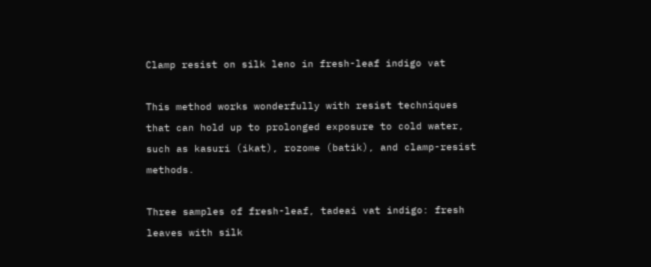Clamp resist on silk leno in fresh-leaf indigo vat

This method works wonderfully with resist techniques that can hold up to prolonged exposure to cold water, such as kasuri (ikat), rozome (batik), and clamp-resist methods.

Three samples of fresh-leaf, tadeai vat indigo: fresh leaves with silk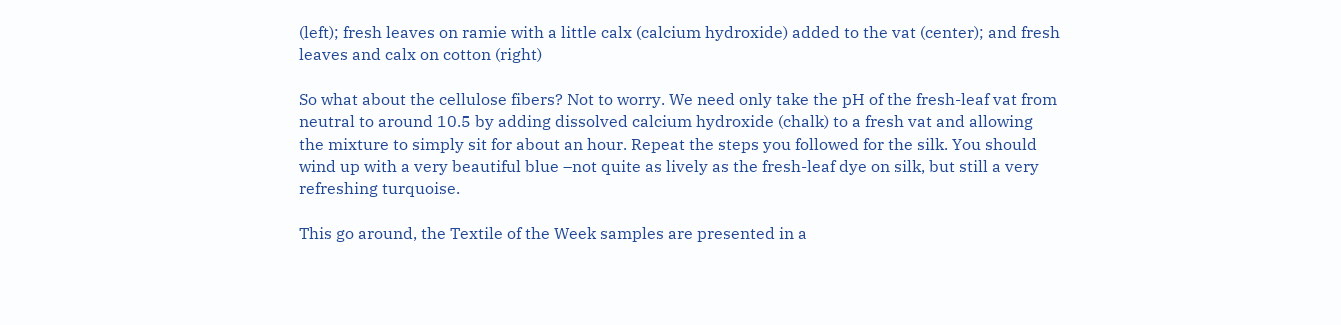(left); fresh leaves on ramie with a little calx (calcium hydroxide) added to the vat (center); and fresh leaves and calx on cotton (right)

So what about the cellulose fibers? Not to worry. We need only take the pH of the fresh-leaf vat from neutral to around 10.5 by adding dissolved calcium hydroxide (chalk) to a fresh vat and allowing the mixture to simply sit for about an hour. Repeat the steps you followed for the silk. You should wind up with a very beautiful blue –not quite as lively as the fresh-leaf dye on silk, but still a very refreshing turquoise.

This go around, the Textile of the Week samples are presented in a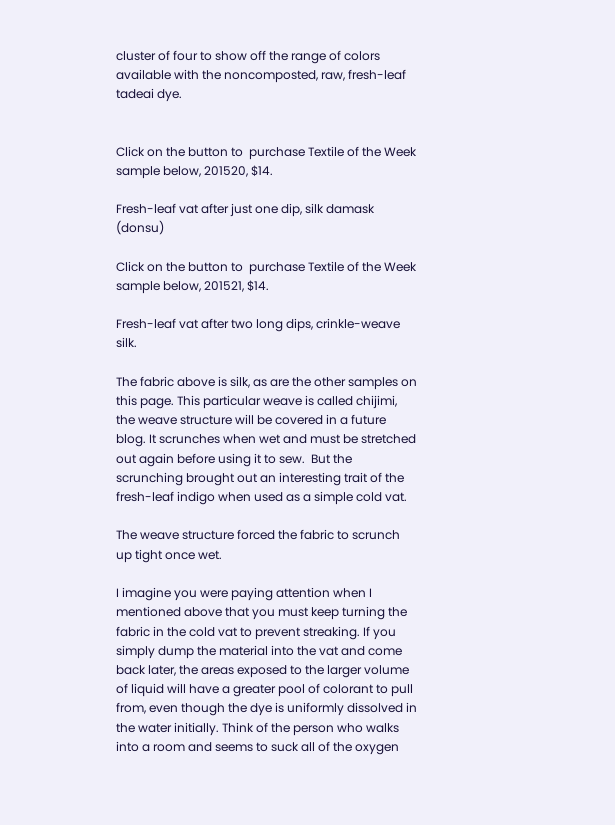cluster of four to show off the range of colors available with the noncomposted, raw, fresh-leaf tadeai dye.


Click on the button to  purchase Textile of the Week sample below, 201520, $14.

Fresh-leaf vat after just one dip, silk damask (donsu)

Click on the button to  purchase Textile of the Week sample below, 201521, $14.

Fresh-leaf vat after two long dips, crinkle-weave silk.

The fabric above is silk, as are the other samples on this page. This particular weave is called chijimi, the weave structure will be covered in a future blog. It scrunches when wet and must be stretched out again before using it to sew.  But the scrunching brought out an interesting trait of the fresh-leaf indigo when used as a simple cold vat.

The weave structure forced the fabric to scrunch up tight once wet.

I imagine you were paying attention when I mentioned above that you must keep turning the fabric in the cold vat to prevent streaking. If you simply dump the material into the vat and come back later, the areas exposed to the larger volume of liquid will have a greater pool of colorant to pull from, even though the dye is uniformly dissolved in the water initially. Think of the person who walks into a room and seems to suck all of the oxygen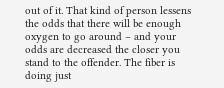out of it. That kind of person lessens the odds that there will be enough oxygen to go around – and your odds are decreased the closer you stand to the offender. The fiber is doing just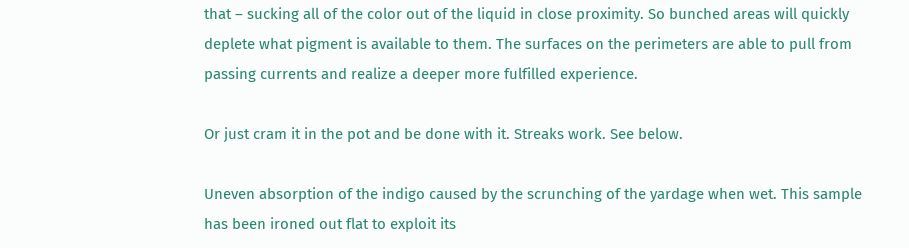that – sucking all of the color out of the liquid in close proximity. So bunched areas will quickly deplete what pigment is available to them. The surfaces on the perimeters are able to pull from passing currents and realize a deeper more fulfilled experience.

Or just cram it in the pot and be done with it. Streaks work. See below.

Uneven absorption of the indigo caused by the scrunching of the yardage when wet. This sample has been ironed out flat to exploit its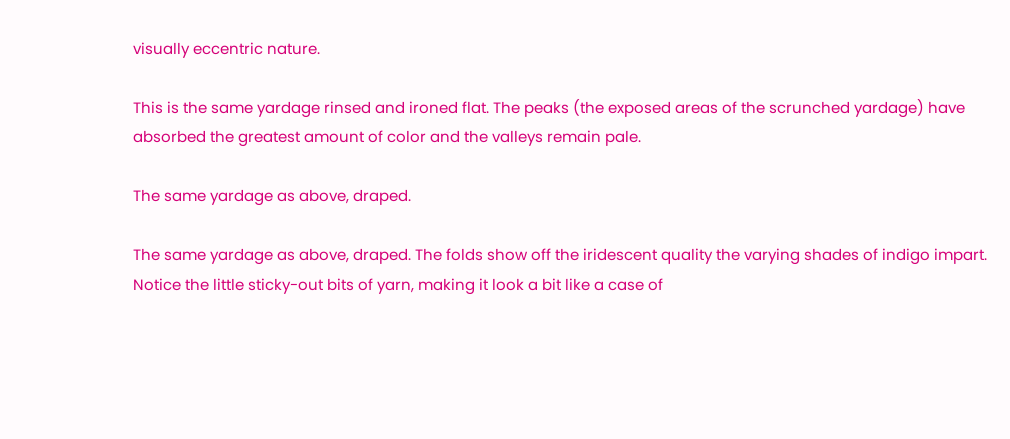visually eccentric nature.

This is the same yardage rinsed and ironed flat. The peaks (the exposed areas of the scrunched yardage) have absorbed the greatest amount of color and the valleys remain pale.

The same yardage as above, draped.

The same yardage as above, draped. The folds show off the iridescent quality the varying shades of indigo impart. Notice the little sticky-out bits of yarn, making it look a bit like a case of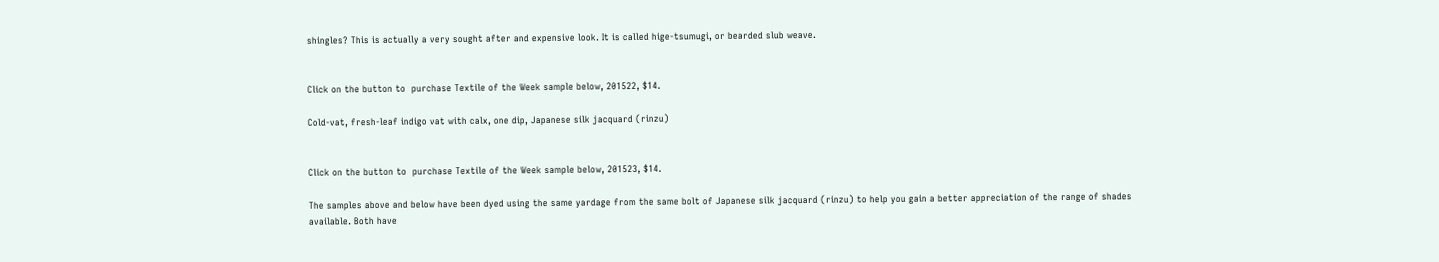shingles? This is actually a very sought after and expensive look. It is called hige-tsumugi, or bearded slub weave.


Click on the button to  purchase Textile of the Week sample below, 201522, $14.

Cold-vat, fresh-leaf indigo vat with calx, one dip, Japanese silk jacquard (rinzu)


Click on the button to  purchase Textile of the Week sample below, 201523, $14.

The samples above and below have been dyed using the same yardage from the same bolt of Japanese silk jacquard (rinzu) to help you gain a better appreciation of the range of shades available. Both have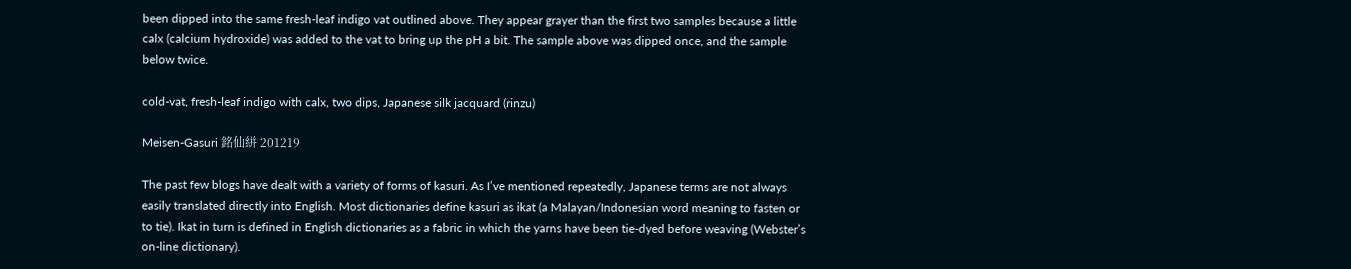been dipped into the same fresh-leaf indigo vat outlined above. They appear grayer than the first two samples because a little calx (calcium hydroxide) was added to the vat to bring up the pH a bit. The sample above was dipped once, and the sample below twice.

cold-vat, fresh-leaf indigo with calx, two dips, Japanese silk jacquard (rinzu)

Meisen-Gasuri 銘仙絣 201219

The past few blogs have dealt with a variety of forms of kasuri. As I’ve mentioned repeatedly, Japanese terms are not always easily translated directly into English. Most dictionaries define kasuri as ikat (a Malayan/Indonesian word meaning to fasten or to tie). Ikat in turn is defined in English dictionaries as a fabric in which the yarns have been tie-dyed before weaving (Webster’s on-line dictionary).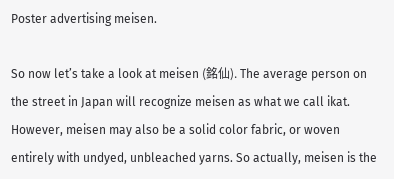Poster advertising meisen.

So now let’s take a look at meisen (銘仙). The average person on the street in Japan will recognize meisen as what we call ikat. However, meisen may also be a solid color fabric, or woven entirely with undyed, unbleached yarns. So actually, meisen is the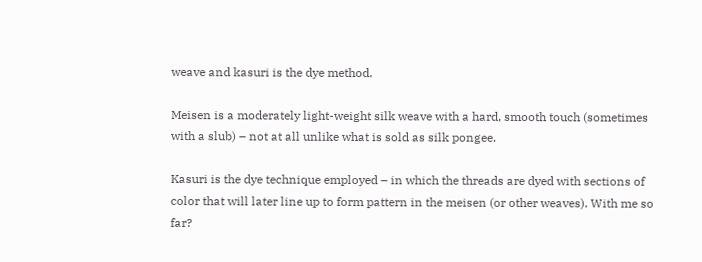weave and kasuri is the dye method.

Meisen is a moderately light-weight silk weave with a hard, smooth touch (sometimes with a slub) – not at all unlike what is sold as silk pongee.

Kasuri is the dye technique employed – in which the threads are dyed with sections of color that will later line up to form pattern in the meisen (or other weaves). With me so far?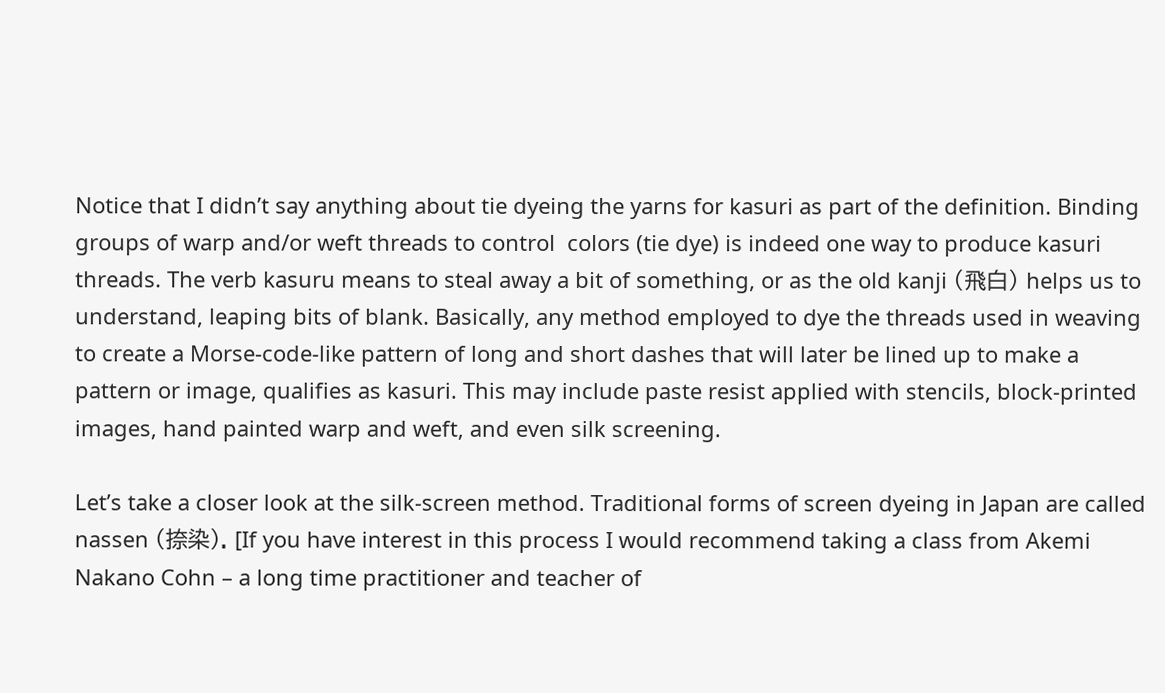Notice that I didn’t say anything about tie dyeing the yarns for kasuri as part of the definition. Binding groups of warp and/or weft threads to control  colors (tie dye) is indeed one way to produce kasuri threads. The verb kasuru means to steal away a bit of something, or as the old kanji (飛白) helps us to understand, leaping bits of blank. Basically, any method employed to dye the threads used in weaving to create a Morse-code-like pattern of long and short dashes that will later be lined up to make a pattern or image, qualifies as kasuri. This may include paste resist applied with stencils, block-printed images, hand painted warp and weft, and even silk screening.

Let’s take a closer look at the silk-screen method. Traditional forms of screen dyeing in Japan are called nassen (捺染). [If you have interest in this process I would recommend taking a class from Akemi Nakano Cohn – a long time practitioner and teacher of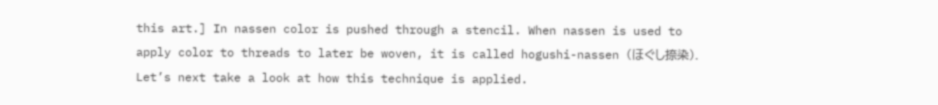this art.] In nassen color is pushed through a stencil. When nassen is used to apply color to threads to later be woven, it is called hogushi-nassen (ほぐし捺染). Let’s next take a look at how this technique is applied.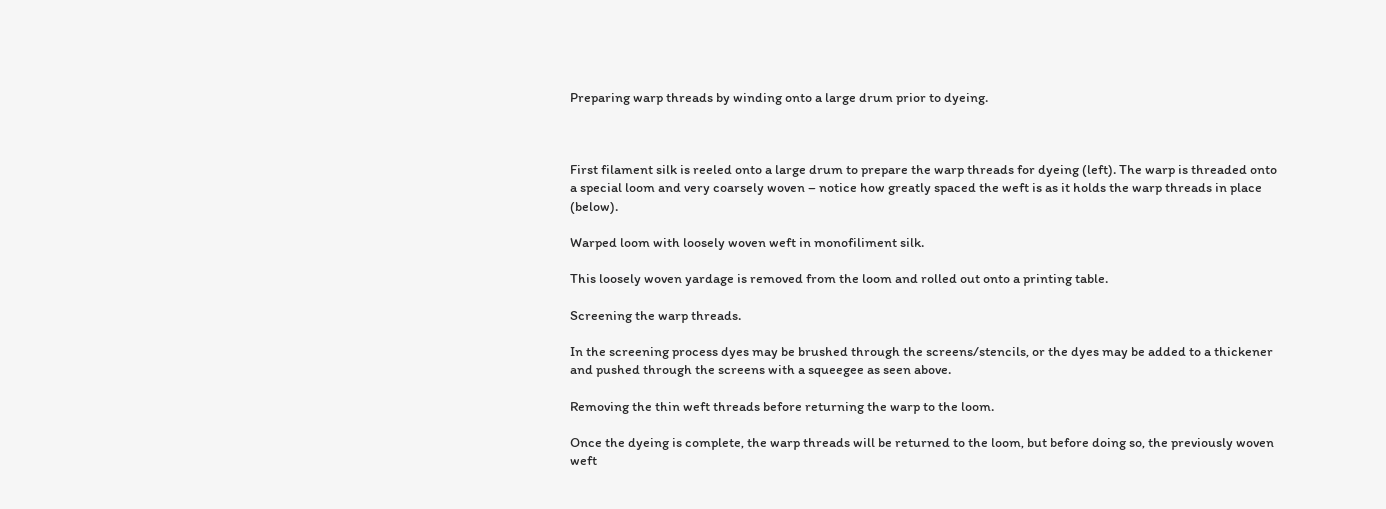Preparing warp threads by winding onto a large drum prior to dyeing.



First filament silk is reeled onto a large drum to prepare the warp threads for dyeing (left). The warp is threaded onto a special loom and very coarsely woven – notice how greatly spaced the weft is as it holds the warp threads in place (below).

Warped loom with loosely woven weft in monofiliment silk.

This loosely woven yardage is removed from the loom and rolled out onto a printing table.

Screening the warp threads.

In the screening process dyes may be brushed through the screens/stencils, or the dyes may be added to a thickener and pushed through the screens with a squeegee as seen above.

Removing the thin weft threads before returning the warp to the loom.

Once the dyeing is complete, the warp threads will be returned to the loom, but before doing so, the previously woven weft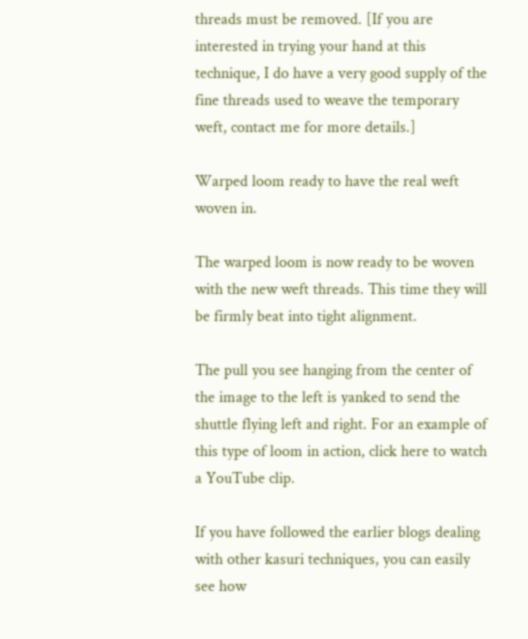threads must be removed. [If you are interested in trying your hand at this technique, I do have a very good supply of the fine threads used to weave the temporary weft, contact me for more details.]

Warped loom ready to have the real weft woven in.

The warped loom is now ready to be woven with the new weft threads. This time they will be firmly beat into tight alignment.

The pull you see hanging from the center of the image to the left is yanked to send the shuttle flying left and right. For an example of this type of loom in action, click here to watch a YouTube clip.

If you have followed the earlier blogs dealing with other kasuri techniques, you can easily see how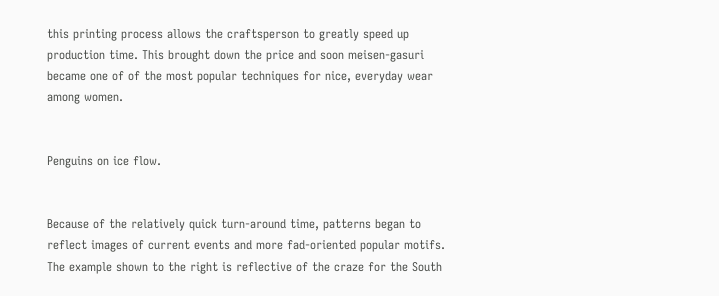this printing process allows the craftsperson to greatly speed up production time. This brought down the price and soon meisen-gasuri became one of of the most popular techniques for nice, everyday wear among women.


Penguins on ice flow.


Because of the relatively quick turn-around time, patterns began to reflect images of current events and more fad-oriented popular motifs. The example shown to the right is reflective of the craze for the South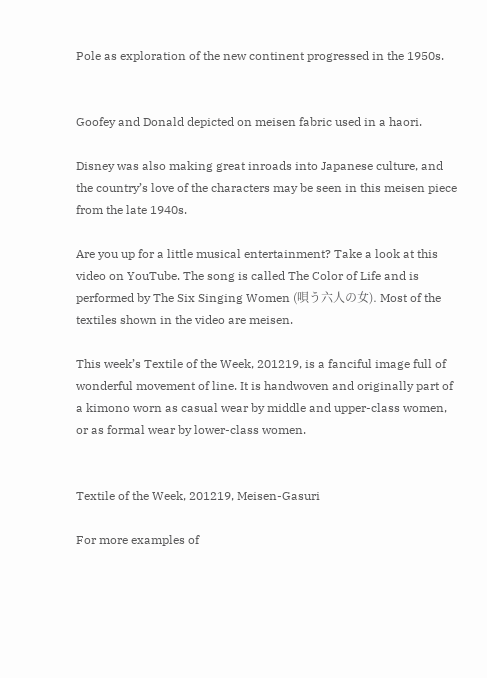Pole as exploration of the new continent progressed in the 1950s.


Goofey and Donald depicted on meisen fabric used in a haori.

Disney was also making great inroads into Japanese culture, and the country’s love of the characters may be seen in this meisen piece from the late 1940s.

Are you up for a little musical entertainment? Take a look at this video on YouTube. The song is called The Color of Life and is performed by The Six Singing Women (唄う六人の女). Most of the textiles shown in the video are meisen.

This week’s Textile of the Week, 201219, is a fanciful image full of wonderful movement of line. It is handwoven and originally part of a kimono worn as casual wear by middle and upper-class women, or as formal wear by lower-class women.


Textile of the Week, 201219, Meisen-Gasuri

For more examples of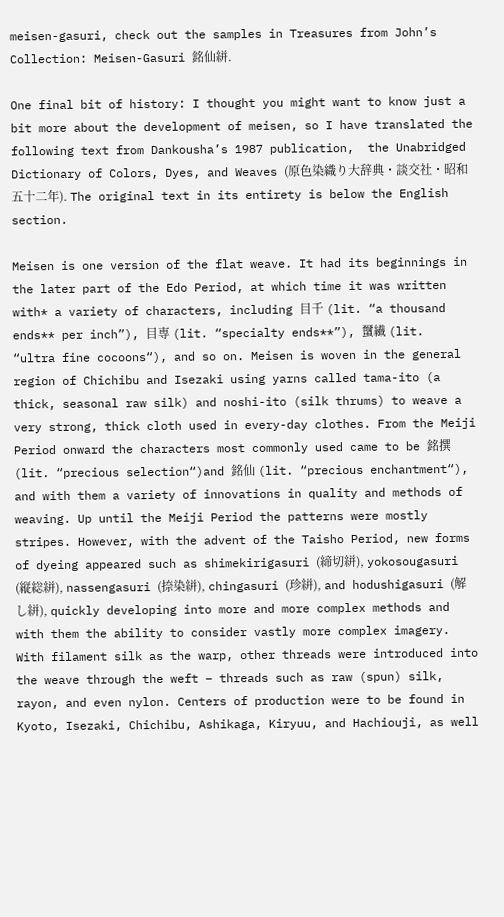meisen-gasuri, check out the samples in Treasures from John’s Collection: Meisen-Gasuri 銘仙絣.

One final bit of history: I thought you might want to know just a bit more about the development of meisen, so I have translated the following text from Dankousha’s 1987 publication,  the Unabridged Dictionary of Colors, Dyes, and Weaves (原色染織り大辞典・談交社・昭和五十二年). The original text in its entirety is below the English section.

Meisen is one version of the flat weave. It had its beginnings in the later part of the Edo Period, at which time it was written with* a variety of characters, including 目千 (lit. “a thousand ends** per inch”), 目専 (lit. “specialty ends**”), 蠒繊 (lit. “ultra fine cocoons“), and so on. Meisen is woven in the general region of Chichibu and Isezaki using yarns called tama-ito (a thick, seasonal raw silk) and noshi-ito (silk thrums) to weave a very strong, thick cloth used in every-day clothes. From the Meiji Period onward the characters most commonly used came to be 銘撰 (lit. “precious selection“)and 銘仙 (lit. “precious enchantment“), and with them a variety of innovations in quality and methods of weaving. Up until the Meiji Period the patterns were mostly stripes. However, with the advent of the Taisho Period, new forms of dyeing appeared such as shimekirigasuri (締切絣), yokosougasuri (縦総絣), nassengasuri (捺染絣), chingasuri (珍絣), and hodushigasuri (解し絣), quickly developing into more and more complex methods and with them the ability to consider vastly more complex imagery. With filament silk as the warp, other threads were introduced into the weave through the weft – threads such as raw (spun) silk, rayon, and even nylon. Centers of production were to be found in Kyoto, Isezaki, Chichibu, Ashikaga, Kiryuu, and Hachiouji, as well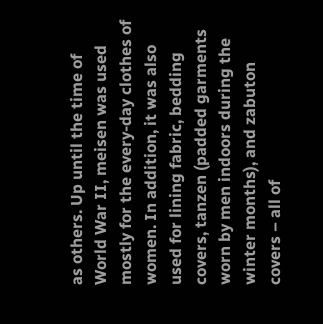as others. Up until the time of World War II, meisen was used mostly for the every-day clothes of women. In addition, it was also used for lining fabric, bedding covers, tanzen (padded garments worn by men indoors during the winter months), and zabuton covers – all of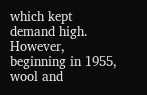which kept demand high. However, beginning in 1955, wool and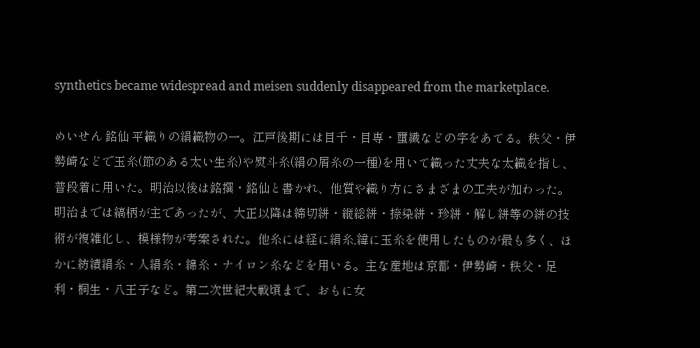synthetics became widespread and meisen suddenly disappeared from the marketplace.

めいせん 銘仙 平織りの絹織物の一。江戸後期には目千・目専・蠒繊などの字をあてる。秩父・伊勢崎などで玉糸(節のある太い生糸)や熨斗糸(絹の屑糸の一種)を用いて織った丈夫な太織を指し、普段着に用いた。明治以後は銘撰・銘仙と書かれ、他質や織り方にさまざまの工夫が加わった。明治までは縞柄が主であったが、大正以降は締切絣・縦総絣・捺染絣・珍絣・解し絣等の絣の技術が複雑化し、模様物が考案された。他糸には経に絹糸,緯に玉糸を使用したものが最も多く、ほかに紡績絹糸・人絹糸・綿糸・ナイロン糸などを用いる。主な産地は京都・伊勢崎・秩父・足利・桐生・八王子など。第二次世紀大戦頃まで、おもに女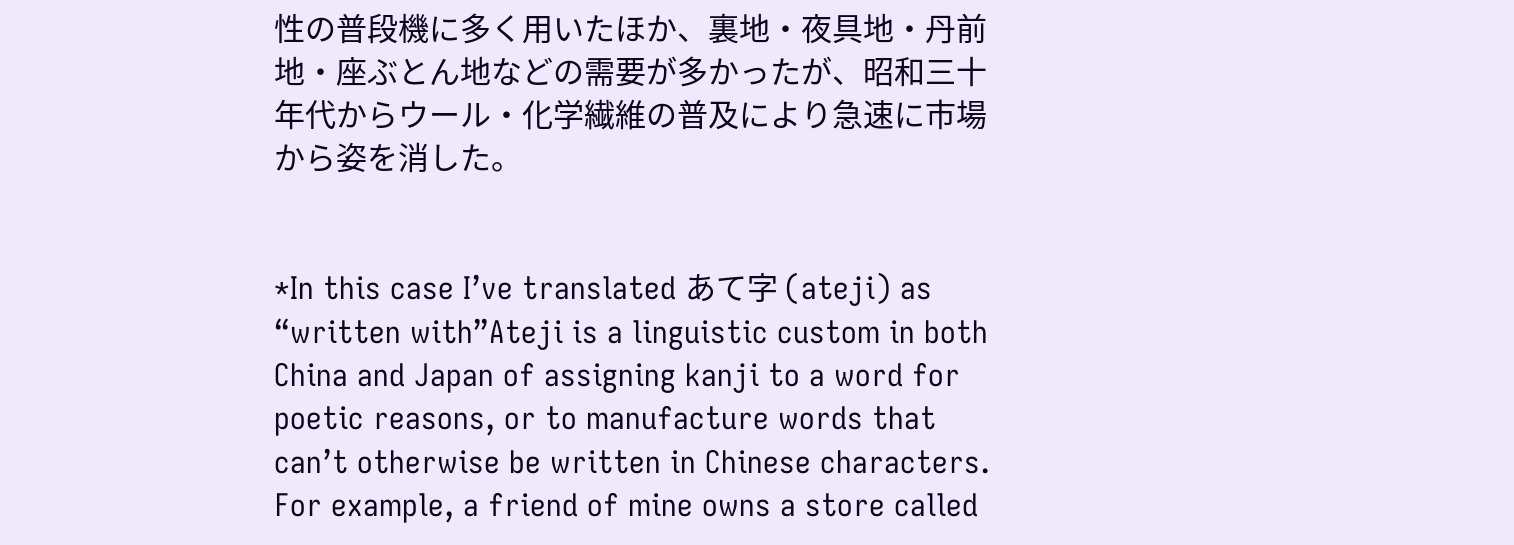性の普段機に多く用いたほか、裏地・夜具地・丹前地・座ぶとん地などの需要が多かったが、昭和三十年代からウール・化学繊維の普及により急速に市場から姿を消した。


*In this case I’ve translated あて字 (ateji) as “written with”Ateji is a linguistic custom in both China and Japan of assigning kanji to a word for poetic reasons, or to manufacture words that can’t otherwise be written in Chinese characters. For example, a friend of mine owns a store called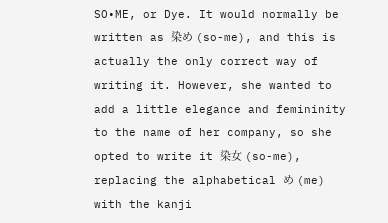SO•ME, or Dye. It would normally be written as 染め (so-me), and this is actually the only correct way of writing it. However, she wanted to add a little elegance and femininity to the name of her company, so she opted to write it 染女 (so-me), replacing the alphabetical め (me) with the kanji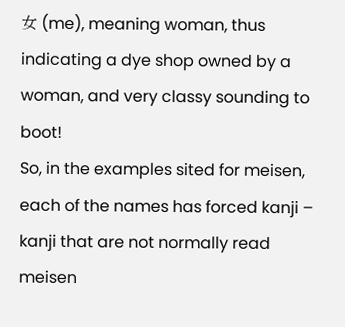女 (me), meaning woman, thus indicating a dye shop owned by a woman, and very classy sounding to boot!
So, in the examples sited for meisen, each of the names has forced kanji – kanji that are not normally read meisen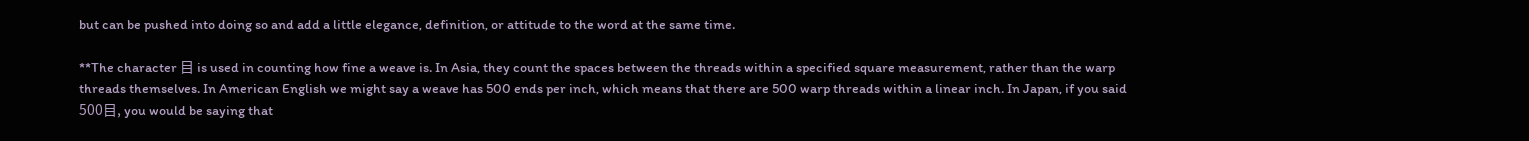but can be pushed into doing so and add a little elegance, definition, or attitude to the word at the same time.

**The character 目 is used in counting how fine a weave is. In Asia, they count the spaces between the threads within a specified square measurement, rather than the warp threads themselves. In American English we might say a weave has 500 ends per inch, which means that there are 500 warp threads within a linear inch. In Japan, if you said 500目, you would be saying that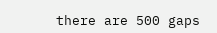there are 500 gaps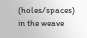(holes/spaces) in the weave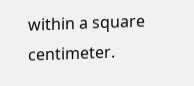within a square centimeter.